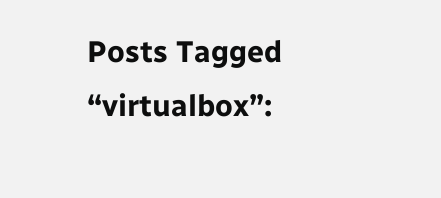Posts Tagged “virtualbox”: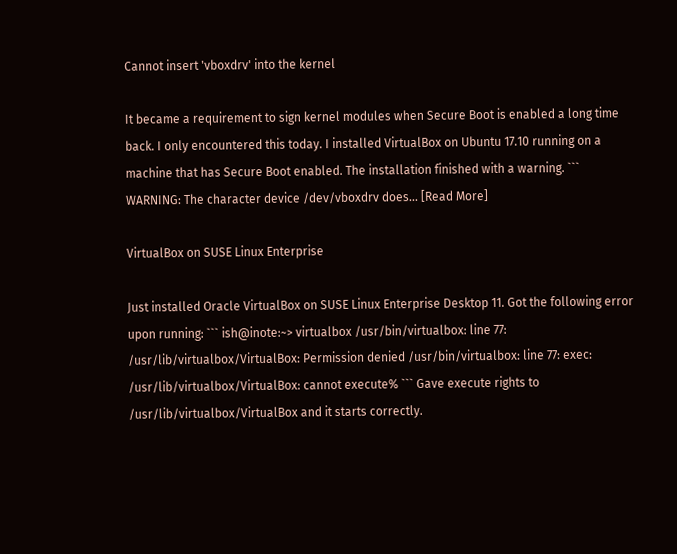Cannot insert 'vboxdrv' into the kernel

It became a requirement to sign kernel modules when Secure Boot is enabled a long time back. I only encountered this today. I installed VirtualBox on Ubuntu 17.10 running on a machine that has Secure Boot enabled. The installation finished with a warning. ``` WARNING: The character device /dev/vboxdrv does... [Read More]

VirtualBox on SUSE Linux Enterprise

Just installed Oracle VirtualBox on SUSE Linux Enterprise Desktop 11. Got the following error upon running: ``` ish@inote:~> virtualbox /usr/bin/virtualbox: line 77: /usr/lib/virtualbox/VirtualBox: Permission denied /usr/bin/virtualbox: line 77: exec: /usr/lib/virtualbox/VirtualBox: cannot execute% ``` Gave execute rights to /usr/lib/virtualbox/VirtualBox and it starts correctly.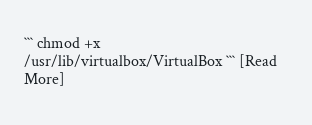``` chmod +x /usr/lib/virtualbox/VirtualBox ``` [Read More]